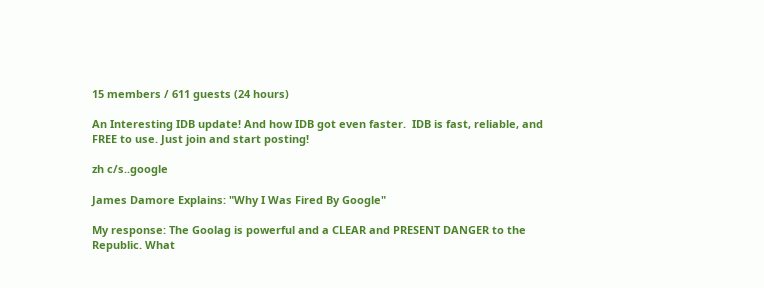15 members / 611 guests (24 hours)

An Interesting IDB update! And how IDB got even faster.  IDB is fast, reliable, and FREE to use. Just join and start posting!

zh c/s..google

James Damore Explains: "Why I Was Fired By Google"

My response: The Goolag is powerful and a CLEAR and PRESENT DANGER to the Republic. What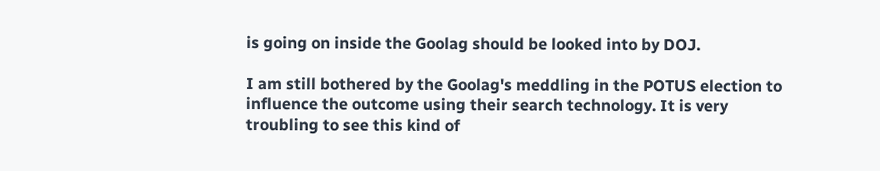is going on inside the Goolag should be looked into by DOJ.

I am still bothered by the Goolag's meddling in the POTUS election to influence the outcome using their search technology. It is very troubling to see this kind of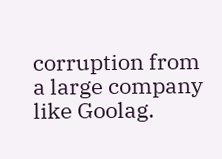corruption from a large company like Goolag.